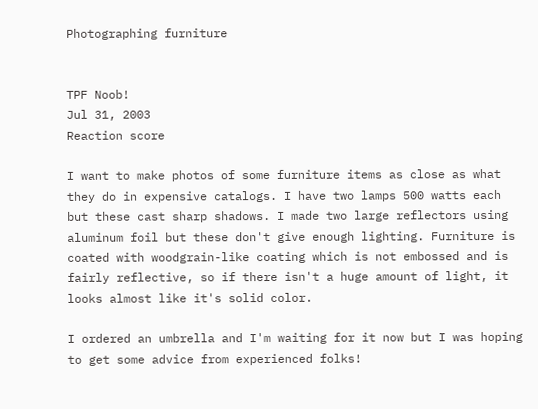Photographing furniture


TPF Noob!
Jul 31, 2003
Reaction score

I want to make photos of some furniture items as close as what they do in expensive catalogs. I have two lamps 500 watts each but these cast sharp shadows. I made two large reflectors using aluminum foil but these don't give enough lighting. Furniture is coated with woodgrain-like coating which is not embossed and is fairly reflective, so if there isn't a huge amount of light, it looks almost like it's solid color.

I ordered an umbrella and I'm waiting for it now but I was hoping to get some advice from experienced folks!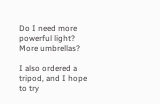Do I need more powerful light? More umbrellas?

I also ordered a tripod, and I hope to try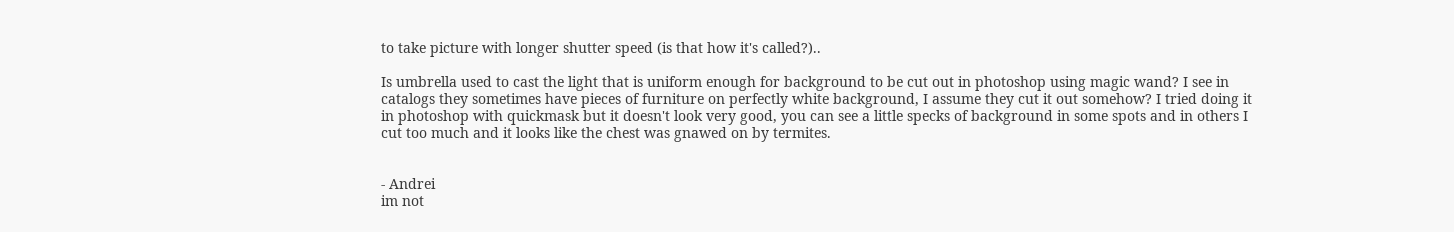to take picture with longer shutter speed (is that how it's called?)..

Is umbrella used to cast the light that is uniform enough for background to be cut out in photoshop using magic wand? I see in catalogs they sometimes have pieces of furniture on perfectly white background, I assume they cut it out somehow? I tried doing it in photoshop with quickmask but it doesn't look very good, you can see a little specks of background in some spots and in others I cut too much and it looks like the chest was gnawed on by termites.


- Andrei
im not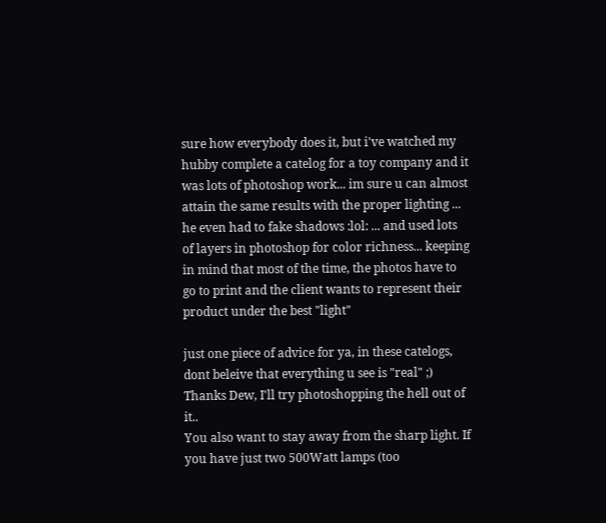sure how everybody does it, but i've watched my hubby complete a catelog for a toy company and it was lots of photoshop work... im sure u can almost attain the same results with the proper lighting ... he even had to fake shadows :lol: ... and used lots of layers in photoshop for color richness... keeping in mind that most of the time, the photos have to go to print and the client wants to represent their product under the best "light"

just one piece of advice for ya, in these catelogs, dont beleive that everything u see is "real" ;)
Thanks Dew, I'll try photoshopping the hell out of it..
You also want to stay away from the sharp light. If you have just two 500Watt lamps (too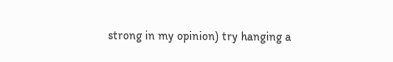strong in my opinion) try hanging a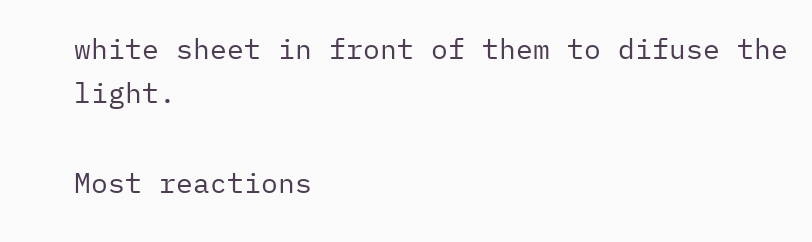white sheet in front of them to difuse the light.

Most reactions